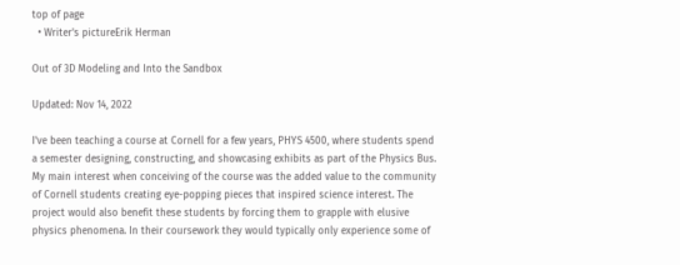top of page
  • Writer's pictureErik Herman

Out of 3D Modeling and Into the Sandbox

Updated: Nov 14, 2022

I've been teaching a course at Cornell for a few years, PHYS 4500, where students spend a semester designing, constructing, and showcasing exhibits as part of the Physics Bus. My main interest when conceiving of the course was the added value to the community of Cornell students creating eye-popping pieces that inspired science interest. The project would also benefit these students by forcing them to grapple with elusive physics phenomena. In their coursework they would typically only experience some of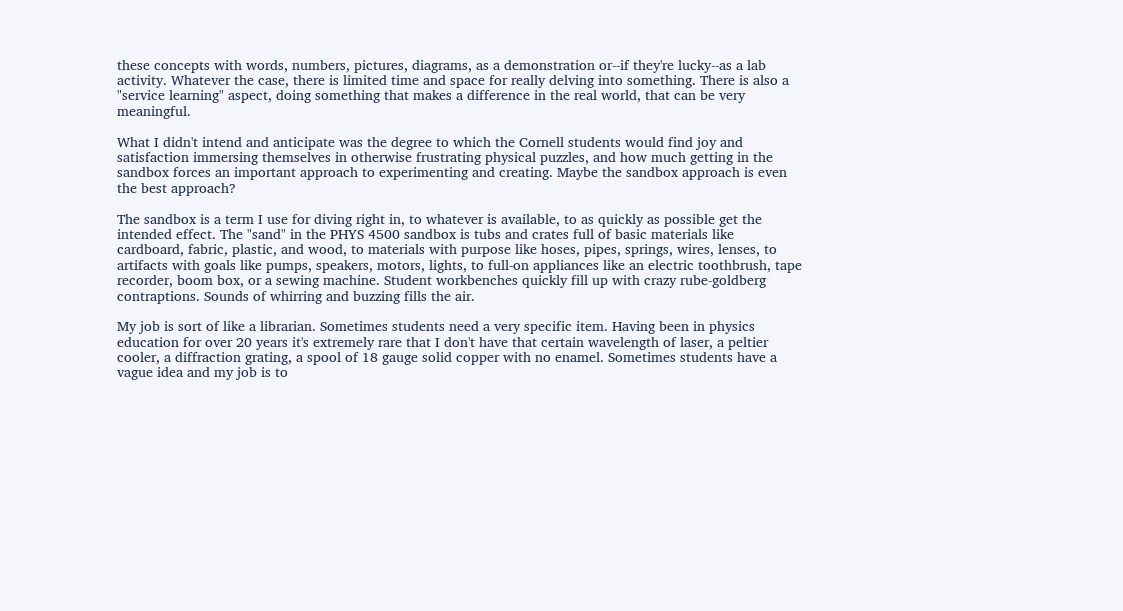these concepts with words, numbers, pictures, diagrams, as a demonstration or--if they're lucky--as a lab activity. Whatever the case, there is limited time and space for really delving into something. There is also a "service learning" aspect, doing something that makes a difference in the real world, that can be very meaningful.

What I didn't intend and anticipate was the degree to which the Cornell students would find joy and satisfaction immersing themselves in otherwise frustrating physical puzzles, and how much getting in the sandbox forces an important approach to experimenting and creating. Maybe the sandbox approach is even the best approach?

The sandbox is a term I use for diving right in, to whatever is available, to as quickly as possible get the intended effect. The "sand" in the PHYS 4500 sandbox is tubs and crates full of basic materials like cardboard, fabric, plastic, and wood, to materials with purpose like hoses, pipes, springs, wires, lenses, to artifacts with goals like pumps, speakers, motors, lights, to full-on appliances like an electric toothbrush, tape recorder, boom box, or a sewing machine. Student workbenches quickly fill up with crazy rube-goldberg contraptions. Sounds of whirring and buzzing fills the air.

My job is sort of like a librarian. Sometimes students need a very specific item. Having been in physics education for over 20 years it's extremely rare that I don't have that certain wavelength of laser, a peltier cooler, a diffraction grating, a spool of 18 gauge solid copper with no enamel. Sometimes students have a vague idea and my job is to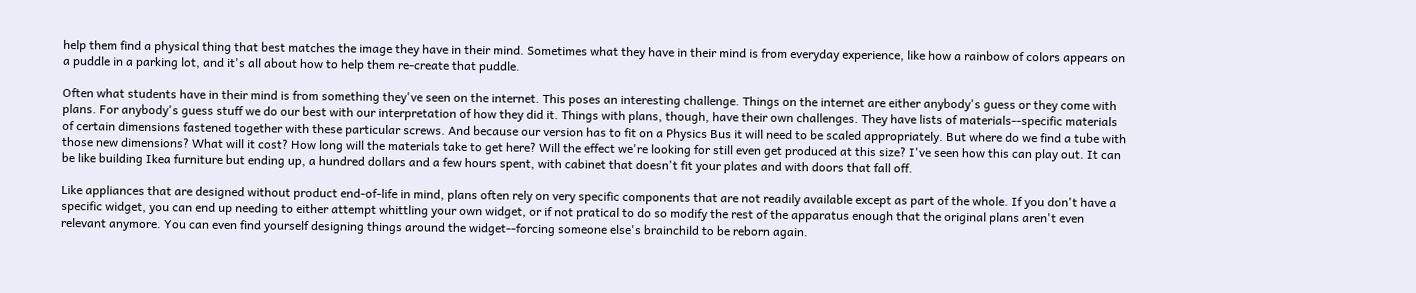help them find a physical thing that best matches the image they have in their mind. Sometimes what they have in their mind is from everyday experience, like how a rainbow of colors appears on a puddle in a parking lot, and it's all about how to help them re-create that puddle.

Often what students have in their mind is from something they've seen on the internet. This poses an interesting challenge. Things on the internet are either anybody's guess or they come with plans. For anybody's guess stuff we do our best with our interpretation of how they did it. Things with plans, though, have their own challenges. They have lists of materials--specific materials of certain dimensions fastened together with these particular screws. And because our version has to fit on a Physics Bus it will need to be scaled appropriately. But where do we find a tube with those new dimensions? What will it cost? How long will the materials take to get here? Will the effect we're looking for still even get produced at this size? I've seen how this can play out. It can be like building Ikea furniture but ending up, a hundred dollars and a few hours spent, with cabinet that doesn't fit your plates and with doors that fall off.

Like appliances that are designed without product end-of-life in mind, plans often rely on very specific components that are not readily available except as part of the whole. If you don't have a specific widget, you can end up needing to either attempt whittling your own widget, or if not pratical to do so modify the rest of the apparatus enough that the original plans aren't even relevant anymore. You can even find yourself designing things around the widget--forcing someone else's brainchild to be reborn again.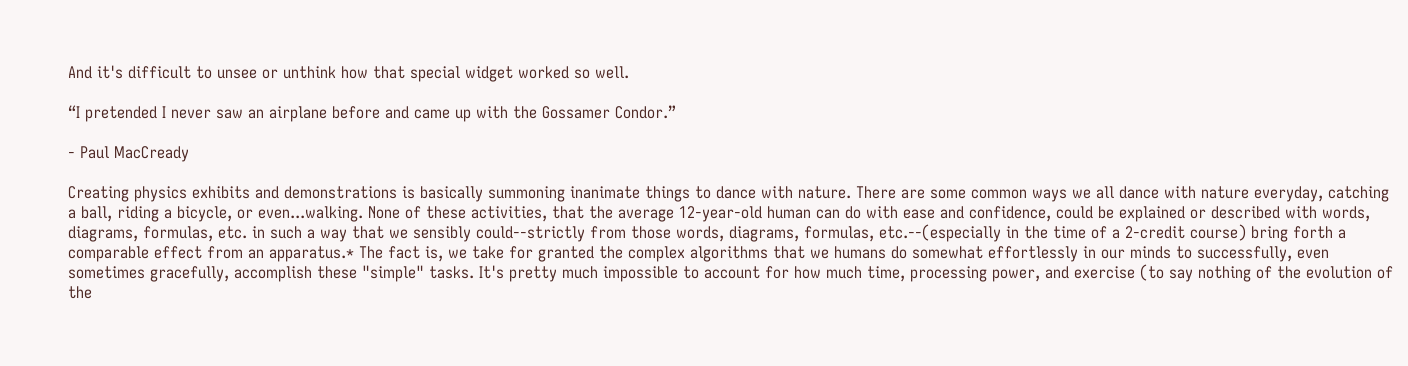And it's difficult to unsee or unthink how that special widget worked so well.

“I pretended I never saw an airplane before and came up with the Gossamer Condor.”

- Paul MacCready

Creating physics exhibits and demonstrations is basically summoning inanimate things to dance with nature. There are some common ways we all dance with nature everyday, catching a ball, riding a bicycle, or even...walking. None of these activities, that the average 12-year-old human can do with ease and confidence, could be explained or described with words, diagrams, formulas, etc. in such a way that we sensibly could--strictly from those words, diagrams, formulas, etc.--(especially in the time of a 2-credit course) bring forth a comparable effect from an apparatus.* The fact is, we take for granted the complex algorithms that we humans do somewhat effortlessly in our minds to successfully, even sometimes gracefully, accomplish these "simple" tasks. It's pretty much impossible to account for how much time, processing power, and exercise (to say nothing of the evolution of the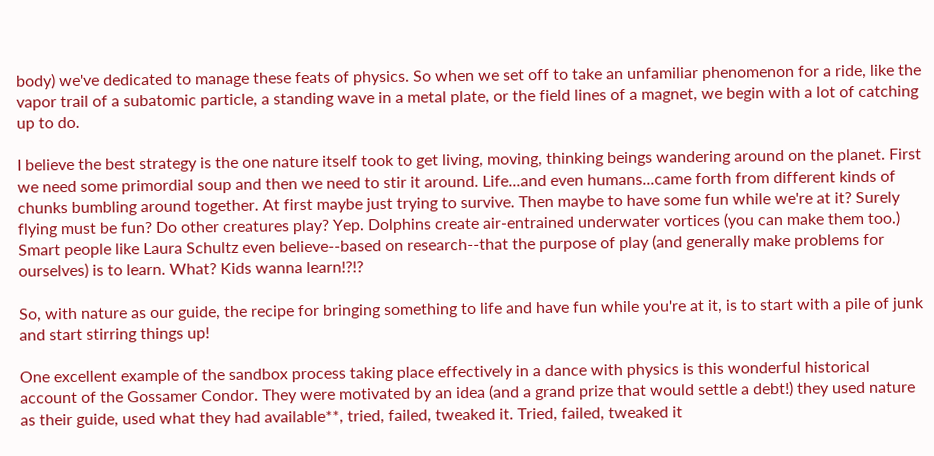body) we've dedicated to manage these feats of physics. So when we set off to take an unfamiliar phenomenon for a ride, like the vapor trail of a subatomic particle, a standing wave in a metal plate, or the field lines of a magnet, we begin with a lot of catching up to do.

I believe the best strategy is the one nature itself took to get living, moving, thinking beings wandering around on the planet. First we need some primordial soup and then we need to stir it around. Life...and even humans...came forth from different kinds of chunks bumbling around together. At first maybe just trying to survive. Then maybe to have some fun while we're at it? Surely flying must be fun? Do other creatures play? Yep. Dolphins create air-entrained underwater vortices (you can make them too.) Smart people like Laura Schultz even believe--based on research--that the purpose of play (and generally make problems for ourselves) is to learn. What? Kids wanna learn!?!?

So, with nature as our guide, the recipe for bringing something to life and have fun while you're at it, is to start with a pile of junk and start stirring things up!

One excellent example of the sandbox process taking place effectively in a dance with physics is this wonderful historical account of the Gossamer Condor. They were motivated by an idea (and a grand prize that would settle a debt!) they used nature as their guide, used what they had available**, tried, failed, tweaked it. Tried, failed, tweaked it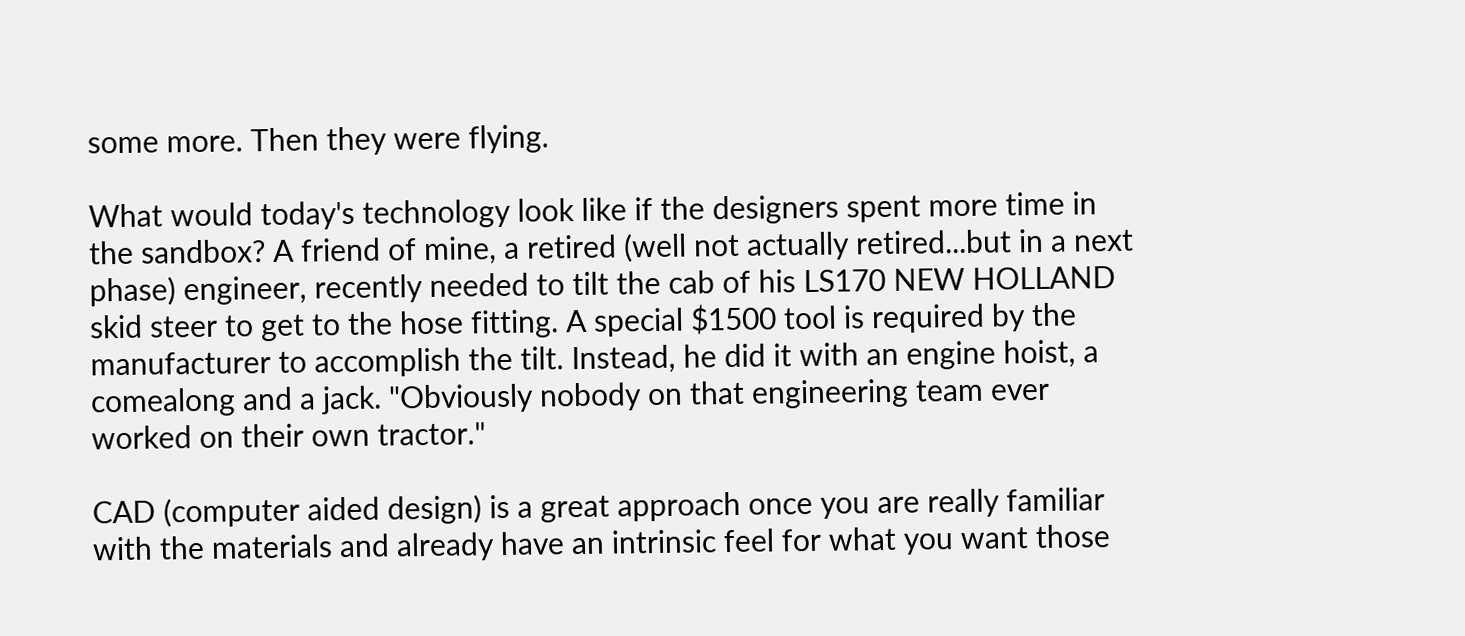some more. Then they were flying.

What would today's technology look like if the designers spent more time in the sandbox? A friend of mine, a retired (well not actually retired...but in a next phase) engineer, recently needed to tilt the cab of his LS170 NEW HOLLAND skid steer to get to the hose fitting. A special $1500 tool is required by the manufacturer to accomplish the tilt. Instead, he did it with an engine hoist, a comealong and a jack. "Obviously nobody on that engineering team ever worked on their own tractor."

CAD (computer aided design) is a great approach once you are really familiar with the materials and already have an intrinsic feel for what you want those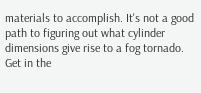materials to accomplish. It's not a good path to figuring out what cylinder dimensions give rise to a fog tornado. Get in the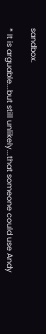sandbox.

* It is arguable...but still unlikely...that someone could use Andy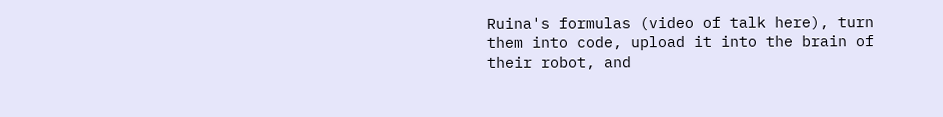Ruina's formulas (video of talk here), turn them into code, upload it into the brain of their robot, and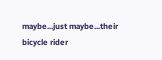maybe...just maybe...their bicycle rider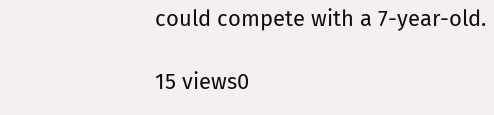could compete with a 7-year-old.

15 views0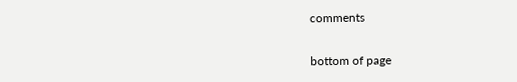comments


bottom of page